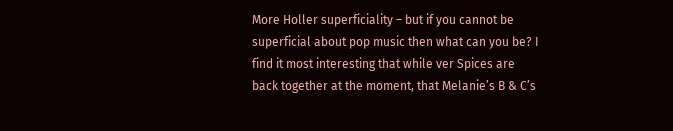More Holler superficiality – but if you cannot be superficial about pop music then what can you be? I find it most interesting that while ver Spices are back together at the moment, that Melanie’s B & C’s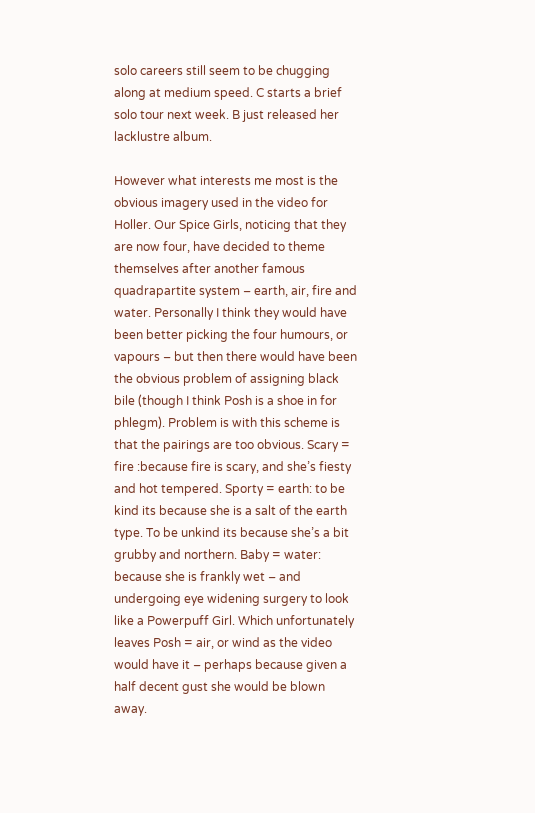solo careers still seem to be chugging along at medium speed. C starts a brief solo tour next week. B just released her lacklustre album.

However what interests me most is the obvious imagery used in the video for Holler. Our Spice Girls, noticing that they are now four, have decided to theme themselves after another famous quadrapartite system – earth, air, fire and water. Personally I think they would have been better picking the four humours, or vapours – but then there would have been the obvious problem of assigning black bile (though I think Posh is a shoe in for phlegm). Problem is with this scheme is that the pairings are too obvious. Scary = fire :because fire is scary, and she’s fiesty and hot tempered. Sporty = earth: to be kind its because she is a salt of the earth type. To be unkind its because she’s a bit grubby and northern. Baby = water: because she is frankly wet – and undergoing eye widening surgery to look like a Powerpuff Girl. Which unfortunately leaves Posh = air, or wind as the video would have it – perhaps because given a half decent gust she would be blown away.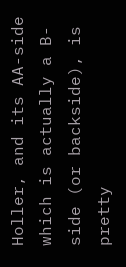Holler, and its AA-side which is actually a B-side (or backside), is pretty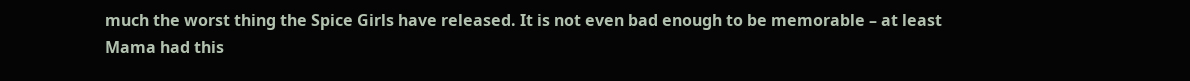much the worst thing the Spice Girls have released. It is not even bad enough to be memorable – at least Mama had this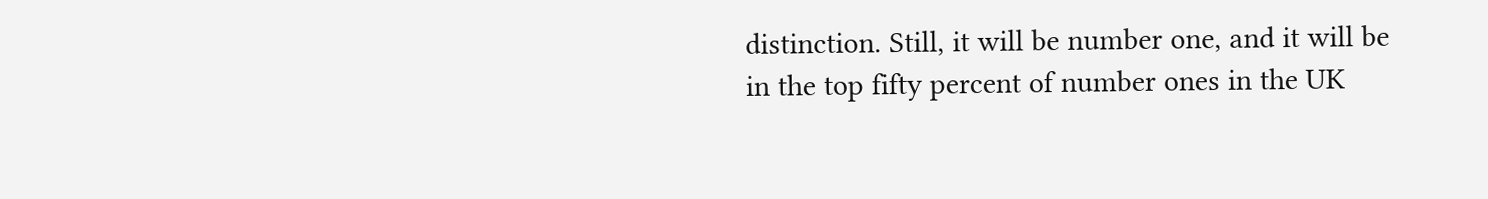distinction. Still, it will be number one, and it will be in the top fifty percent of number ones in the UK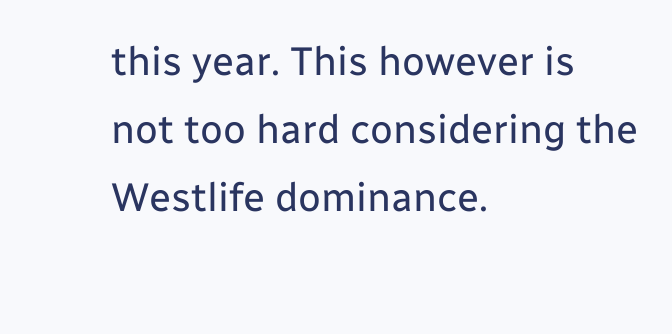this year. This however is not too hard considering the Westlife dominance.